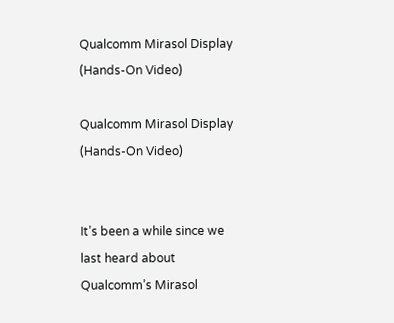Qualcomm Mirasol Display (Hands-On Video)

Qualcomm Mirasol Display (Hands-On Video)


It’s been a while since we last heard about Qualcomm’s Mirasol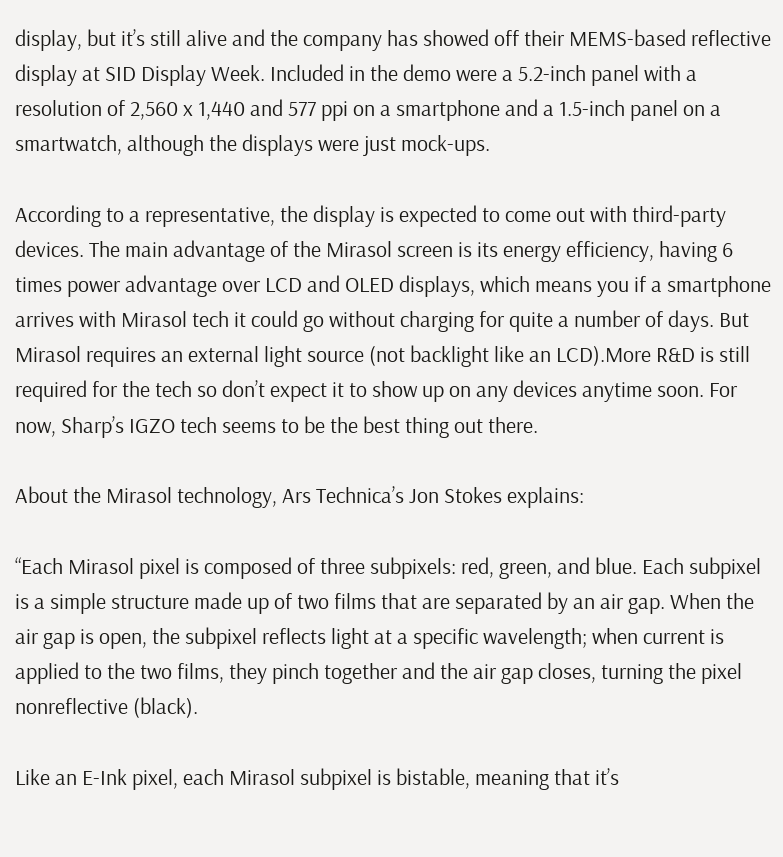display, but it’s still alive and the company has showed off their MEMS-based reflective display at SID Display Week. Included in the demo were a 5.2-inch panel with a resolution of 2,560 x 1,440 and 577 ppi on a smartphone and a 1.5-inch panel on a smartwatch, although the displays were just mock-ups.

According to a representative, the display is expected to come out with third-party devices. The main advantage of the Mirasol screen is its energy efficiency, having 6 times power advantage over LCD and OLED displays, which means you if a smartphone arrives with Mirasol tech it could go without charging for quite a number of days. But Mirasol requires an external light source (not backlight like an LCD).More R&D is still required for the tech so don’t expect it to show up on any devices anytime soon. For now, Sharp’s IGZO tech seems to be the best thing out there.

About the Mirasol technology, Ars Technica’s Jon Stokes explains:

“Each Mirasol pixel is composed of three subpixels: red, green, and blue. Each subpixel is a simple structure made up of two films that are separated by an air gap. When the air gap is open, the subpixel reflects light at a specific wavelength; when current is applied to the two films, they pinch together and the air gap closes, turning the pixel nonreflective (black).

Like an E-Ink pixel, each Mirasol subpixel is bistable, meaning that it’s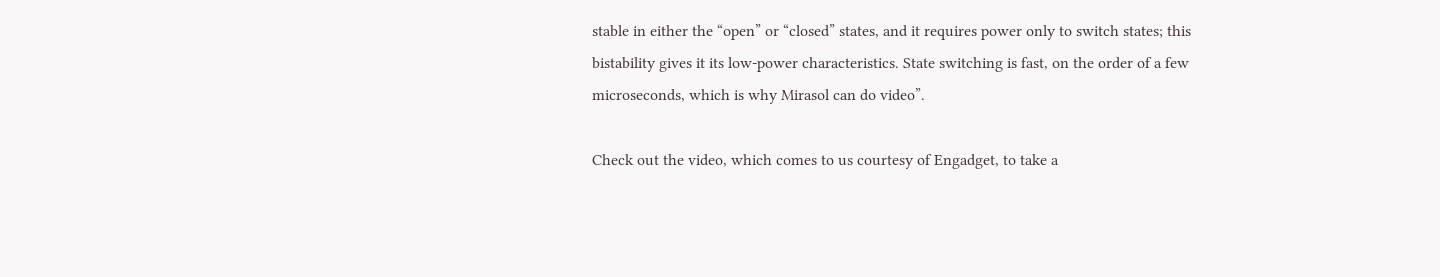stable in either the “open” or “closed” states, and it requires power only to switch states; this bistability gives it its low-power characteristics. State switching is fast, on the order of a few microseconds, which is why Mirasol can do video”.

Check out the video, which comes to us courtesy of Engadget, to take a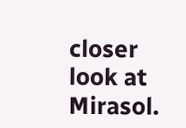closer look at Mirasol.